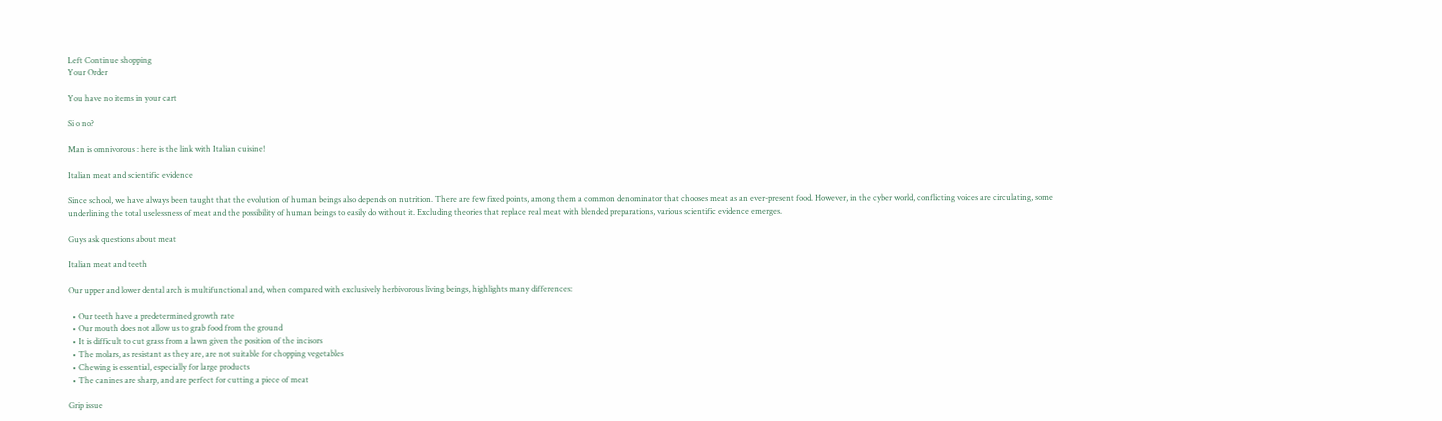Left Continue shopping
Your Order

You have no items in your cart

Si o no?

Man is omnivorous : here is the link with Italian cuisine!

Italian meat and scientific evidence

Since school, we have always been taught that the evolution of human beings also depends on nutrition. There are few fixed points, among them a common denominator that chooses meat as an ever-present food. However, in the cyber world, conflicting voices are circulating, some underlining the total uselessness of meat and the possibility of human beings to easily do without it. Excluding theories that replace real meat with blended preparations, various scientific evidence emerges.

Guys ask questions about meat

Italian meat and teeth

Our upper and lower dental arch is multifunctional and, when compared with exclusively herbivorous living beings, highlights many differences:

  • Our teeth have a predetermined growth rate
  • Our mouth does not allow us to grab food from the ground
  • It is difficult to cut grass from a lawn given the position of the incisors
  • The molars, as resistant as they are, are not suitable for chopping vegetables
  • Chewing is essential, especially for large products
  • The canines are sharp, and are perfect for cutting a piece of meat

Grip issue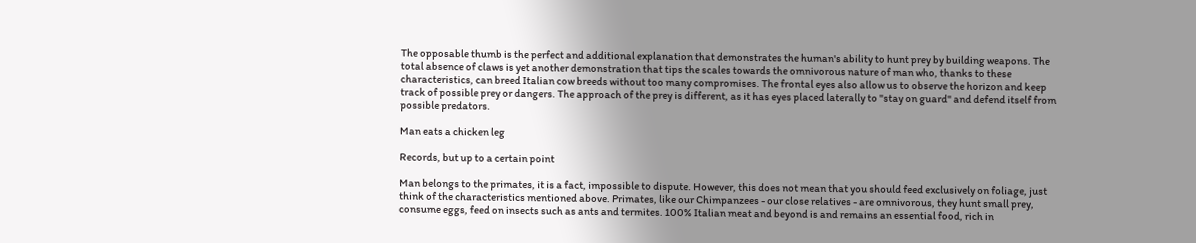The opposable thumb is the perfect and additional explanation that demonstrates the human's ability to hunt prey by building weapons. The total absence of claws is yet another demonstration that tips the scales towards the omnivorous nature of man who, thanks to these characteristics, can breed Italian cow breeds without too many compromises. The frontal eyes also allow us to observe the horizon and keep track of possible prey or dangers. The approach of the prey is different, as it has eyes placed laterally to "stay on guard" and defend itself from possible predators.

Man eats a chicken leg

Records, but up to a certain point

Man belongs to the primates, it is a fact, impossible to dispute. However, this does not mean that you should feed exclusively on foliage, just think of the characteristics mentioned above. Primates, like our Chimpanzees - our close relatives - are omnivorous, they hunt small prey, consume eggs, feed on insects such as ants and termites. 100% Italian meat and beyond is and remains an essential food, rich in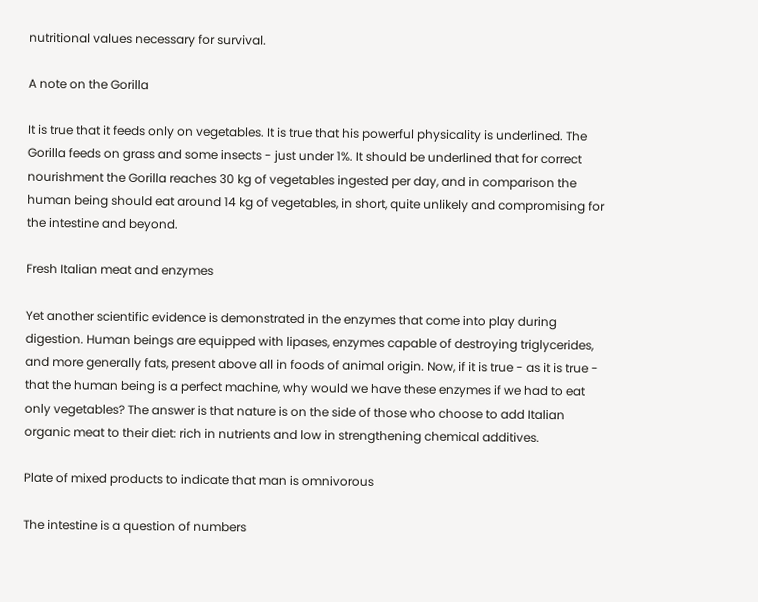nutritional values necessary for survival.

A note on the Gorilla

It is true that it feeds only on vegetables. It is true that his powerful physicality is underlined. The Gorilla feeds on grass and some insects - just under 1%. It should be underlined that for correct nourishment the Gorilla reaches 30 kg of vegetables ingested per day, and in comparison the human being should eat around 14 kg of vegetables, in short, quite unlikely and compromising for the intestine and beyond.

Fresh Italian meat and enzymes

Yet another scientific evidence is demonstrated in the enzymes that come into play during digestion. Human beings are equipped with lipases, enzymes capable of destroying triglycerides, and more generally fats, present above all in foods of animal origin. Now, if it is true - as it is true - that the human being is a perfect machine, why would we have these enzymes if we had to eat only vegetables? The answer is that nature is on the side of those who choose to add Italian organic meat to their diet: rich in nutrients and low in strengthening chemical additives.

Plate of mixed products to indicate that man is omnivorous

The intestine is a question of numbers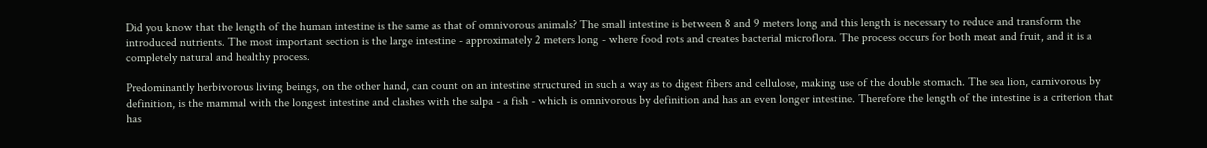Did you know that the length of the human intestine is the same as that of omnivorous animals? The small intestine is between 8 and 9 meters long and this length is necessary to reduce and transform the introduced nutrients. The most important section is the large intestine - approximately 2 meters long - where food rots and creates bacterial microflora. The process occurs for both meat and fruit, and it is a completely natural and healthy process.

Predominantly herbivorous living beings, on the other hand, can count on an intestine structured in such a way as to digest fibers and cellulose, making use of the double stomach. The sea lion, carnivorous by definition, is the mammal with the longest intestine and clashes with the salpa - a fish - which is omnivorous by definition and has an even longer intestine. Therefore the length of the intestine is a criterion that has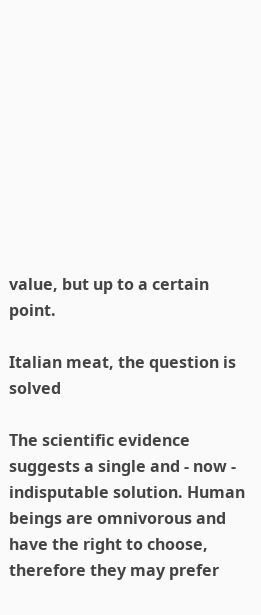value, but up to a certain point.

Italian meat, the question is solved

The scientific evidence suggests a single and - now - indisputable solution. Human beings are omnivorous and have the right to choose, therefore they may prefer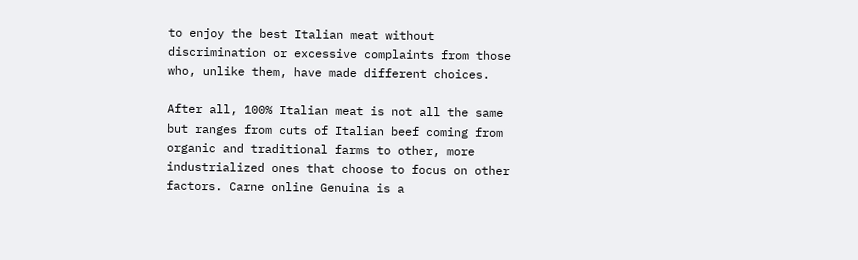to enjoy the best Italian meat without discrimination or excessive complaints from those who, unlike them, have made different choices.

After all, 100% Italian meat is not all the same but ranges from cuts of Italian beef coming from organic and traditional farms to other, more industrialized ones that choose to focus on other factors. Carne online Genuina is a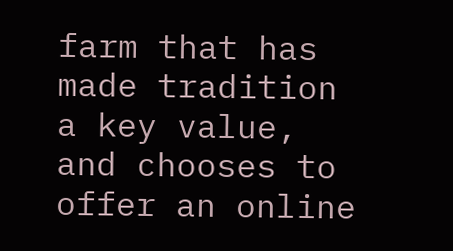farm that has made tradition a key value, and chooses to offer an online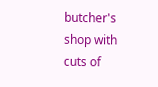butcher's shop with cuts of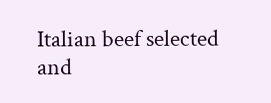Italian beef selected and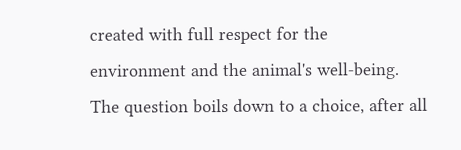created with full respect for the environment and the animal's well-being. The question boils down to a choice, after all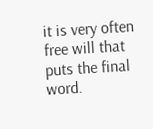it is very often free will that puts the final word.